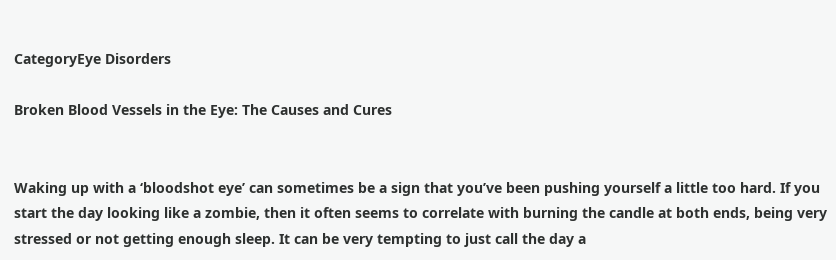CategoryEye Disorders

Broken Blood Vessels in the Eye: The Causes and Cures


Waking up with a ‘bloodshot eye’ can sometimes be a sign that you’ve been pushing yourself a little too hard. If you start the day looking like a zombie, then it often seems to correlate with burning the candle at both ends, being very stressed or not getting enough sleep. It can be very tempting to just call the day a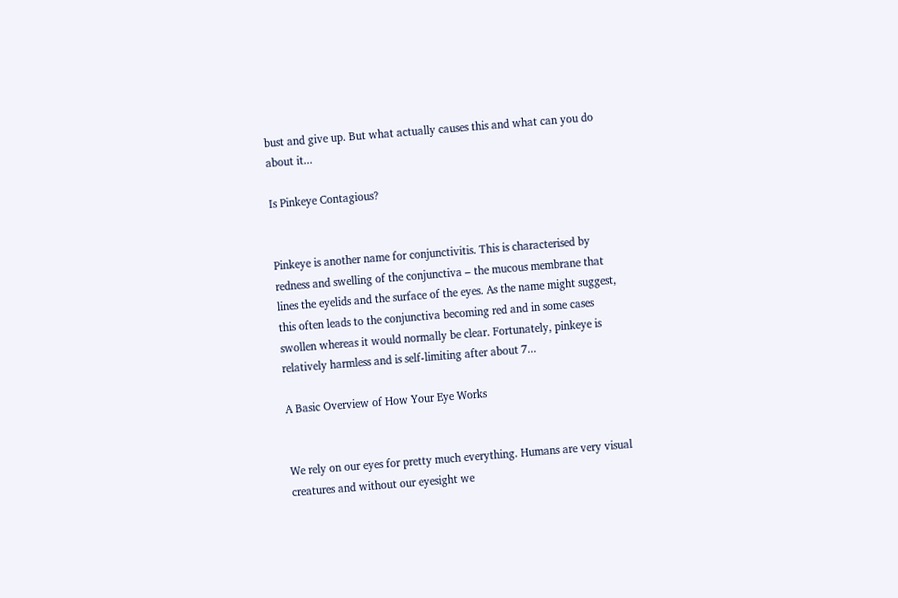bust and give up. But what actually causes this and what can you do about it...

Is Pinkeye Contagious?


Pinkeye is another name for conjunctivitis. This is characterised by redness and swelling of the conjunctiva – the mucous membrane that lines the eyelids and the surface of the eyes. As the name might suggest, this often leads to the conjunctiva becoming red and in some cases swollen whereas it would normally be clear. Fortunately, pinkeye is relatively harmless and is self-limiting after about 7...

A Basic Overview of How Your Eye Works


We rely on our eyes for pretty much everything. Humans are very visual creatures and without our eyesight we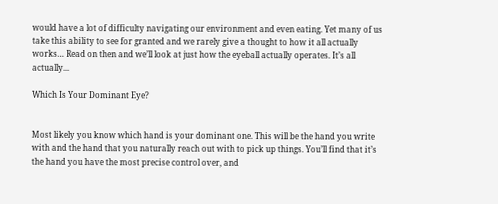would have a lot of difficulty navigating our environment and even eating. Yet many of us take this ability to see for granted and we rarely give a thought to how it all actually works… Read on then and we’ll look at just how the eyeball actually operates. It’s all actually...

Which Is Your Dominant Eye?


Most likely you know which hand is your dominant one. This will be the hand you write with and the hand that you naturally reach out with to pick up things. You’ll find that it’s the hand you have the most precise control over, and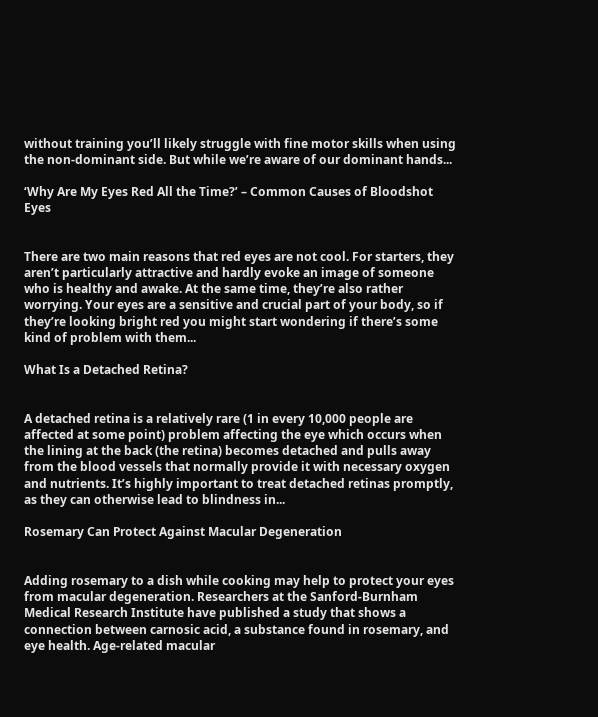without training you’ll likely struggle with fine motor skills when using the non-dominant side. But while we’re aware of our dominant hands...

‘Why Are My Eyes Red All the Time?’ – Common Causes of Bloodshot Eyes


There are two main reasons that red eyes are not cool. For starters, they aren’t particularly attractive and hardly evoke an image of someone who is healthy and awake. At the same time, they’re also rather worrying. Your eyes are a sensitive and crucial part of your body, so if they’re looking bright red you might start wondering if there’s some kind of problem with them...

What Is a Detached Retina?


A detached retina is a relatively rare (1 in every 10,000 people are affected at some point) problem affecting the eye which occurs when the lining at the back (the retina) becomes detached and pulls away from the blood vessels that normally provide it with necessary oxygen and nutrients. It’s highly important to treat detached retinas promptly, as they can otherwise lead to blindness in...

Rosemary Can Protect Against Macular Degeneration


Adding rosemary to a dish while cooking may help to protect your eyes from macular degeneration. Researchers at the Sanford-Burnham Medical Research Institute have published a study that shows a connection between carnosic acid, a substance found in rosemary, and eye health. Age-related macular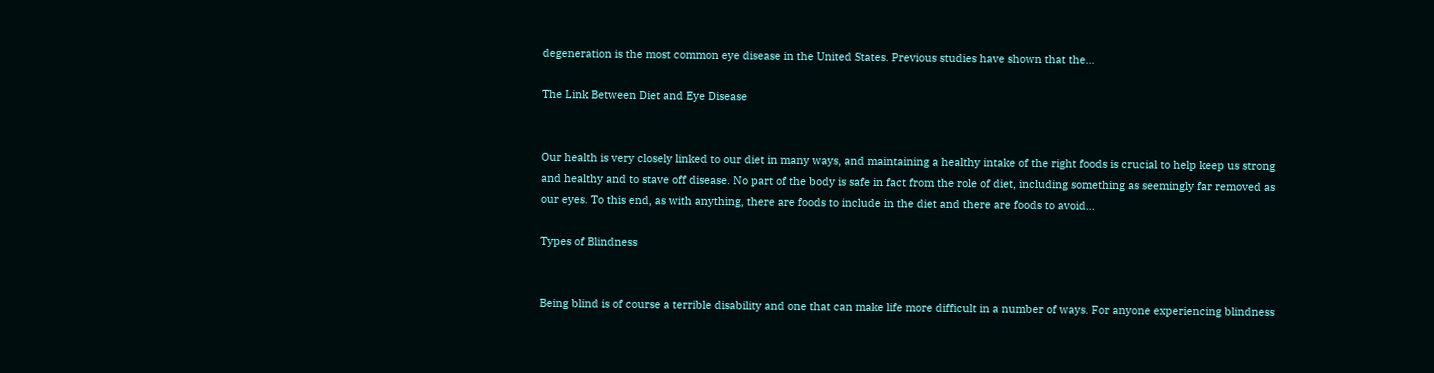degeneration is the most common eye disease in the United States. Previous studies have shown that the...

The Link Between Diet and Eye Disease


Our health is very closely linked to our diet in many ways, and maintaining a healthy intake of the right foods is crucial to help keep us strong and healthy and to stave off disease. No part of the body is safe in fact from the role of diet, including something as seemingly far removed as our eyes. To this end, as with anything, there are foods to include in the diet and there are foods to avoid...

Types of Blindness


Being blind is of course a terrible disability and one that can make life more difficult in a number of ways. For anyone experiencing blindness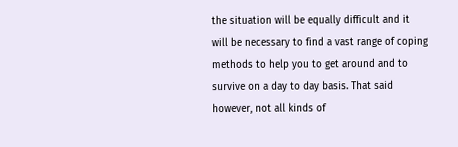the situation will be equally difficult and it will be necessary to find a vast range of coping methods to help you to get around and to survive on a day to day basis. That said however, not all kinds of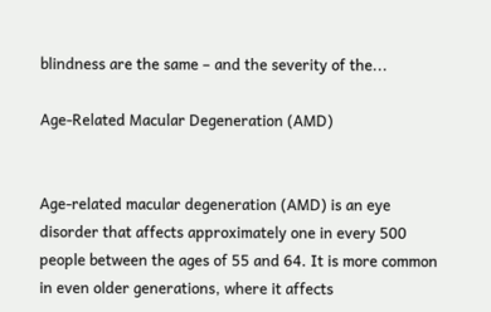blindness are the same – and the severity of the...

Age-Related Macular Degeneration (AMD)


Age-related macular degeneration (AMD) is an eye disorder that affects approximately one in every 500 people between the ages of 55 and 64. It is more common in even older generations, where it affects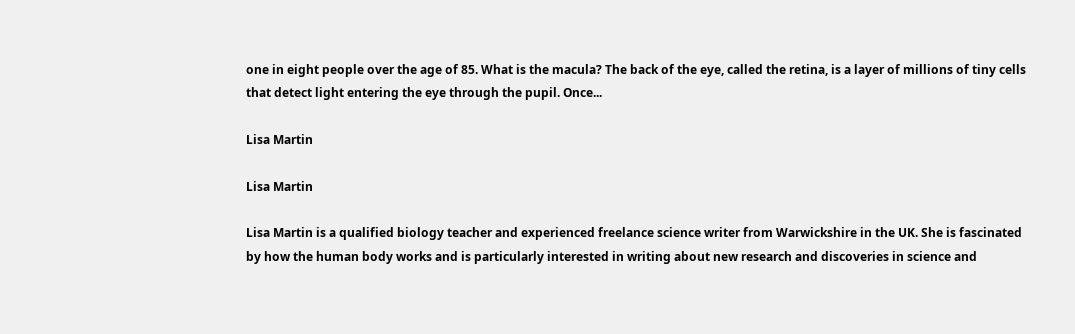one in eight people over the age of 85. What is the macula? The back of the eye, called the retina, is a layer of millions of tiny cells that detect light entering the eye through the pupil. Once...

Lisa Martin

Lisa Martin

Lisa Martin is a qualified biology teacher and experienced freelance science writer from Warwickshire in the UK. She is fascinated by how the human body works and is particularly interested in writing about new research and discoveries in science and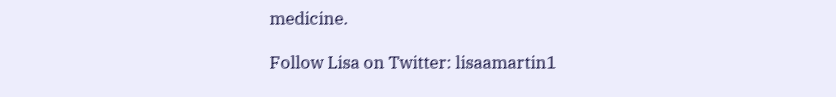medicine.

Follow Lisa on Twitter: lisaamartin1